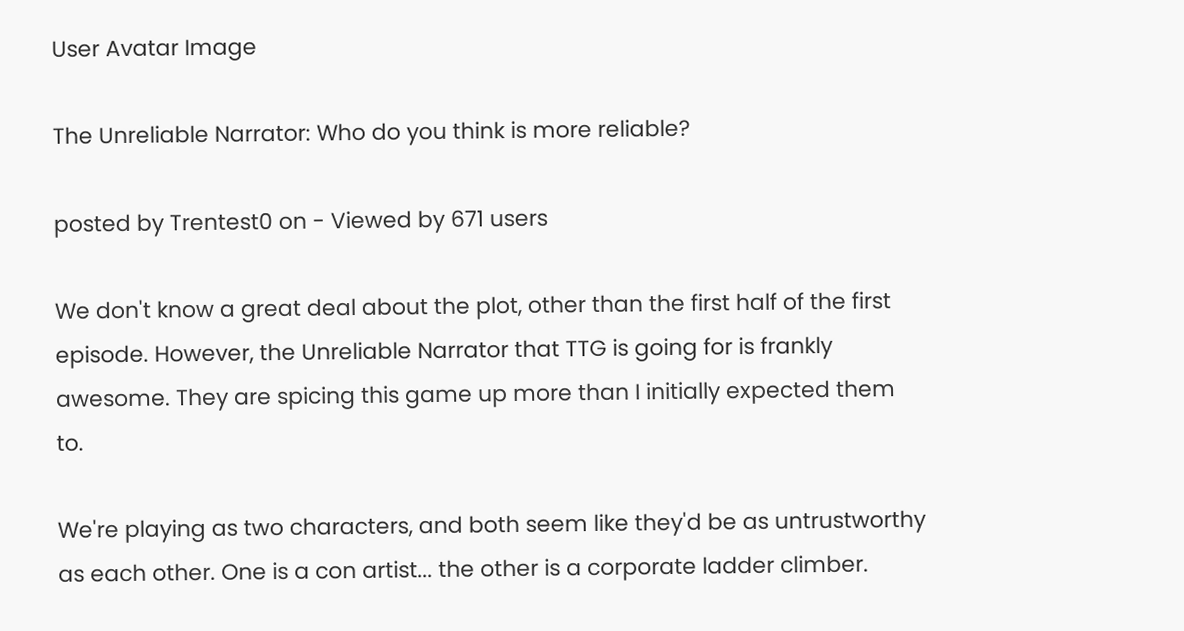User Avatar Image

The Unreliable Narrator: Who do you think is more reliable?

posted by Trentest0 on - Viewed by 671 users

We don't know a great deal about the plot, other than the first half of the first episode. However, the Unreliable Narrator that TTG is going for is frankly awesome. They are spicing this game up more than I initially expected them to.

We're playing as two characters, and both seem like they'd be as untrustworthy as each other. One is a con artist... the other is a corporate ladder climber.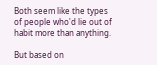Both seem like the types of people who'd lie out of habit more than anything.

But based on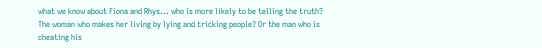what we know about Fiona and Rhys... who is more likely to be telling the truth? The woman who makes her living by lying and tricking people? Or the man who is cheating his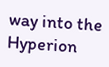way into the Hyperion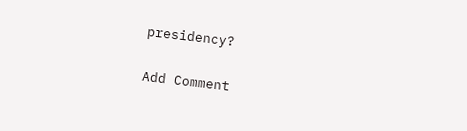presidency?

Add Comment